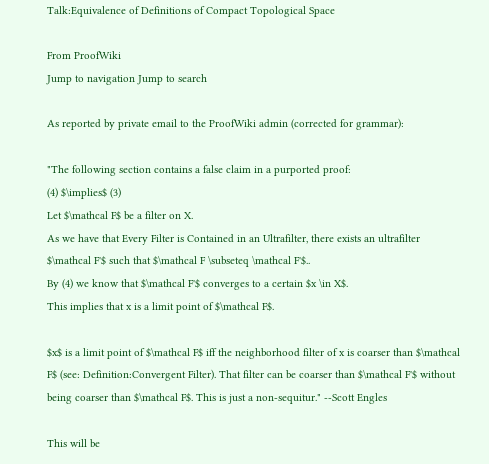Talk:Equivalence of Definitions of Compact Topological Space

From ProofWiki
Jump to navigation Jump to search

As reported by private email to the ProofWiki admin (corrected for grammar):

"The following section contains a false claim in a purported proof:
(4) $\implies$ (3)
Let $\mathcal F$ be a filter on X.
As we have that Every Filter is Contained in an Ultrafilter, there exists an ultrafilter $\mathcal F'$ such that $\mathcal F \subseteq \mathcal F'$..
By (4) we know that $\mathcal F'$ converges to a certain $x \in X$.
This implies that x is a limit point of $\mathcal F$.

$x$ is a limit point of $\mathcal F$ iff the neighborhood filter of x is coarser than $\mathcal F$ (see: Definition:Convergent Filter). That filter can be coarser than $\mathcal F'$ without being coarser than $\mathcal F$. This is just a non-sequitur." --Scott Engles

This will be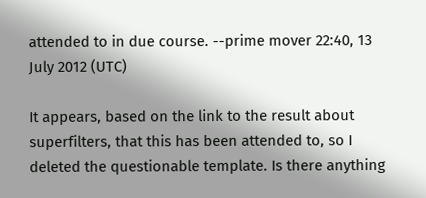attended to in due course. --prime mover 22:40, 13 July 2012 (UTC)

It appears, based on the link to the result about superfilters, that this has been attended to, so I deleted the questionable template. Is there anything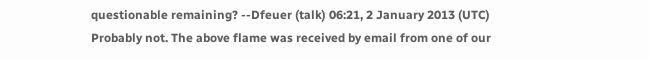questionable remaining? --Dfeuer (talk) 06:21, 2 January 2013 (UTC)
Probably not. The above flame was received by email from one of our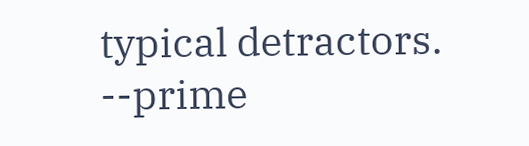typical detractors. --prime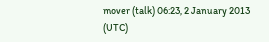mover (talk) 06:23, 2 January 2013 (UTC)